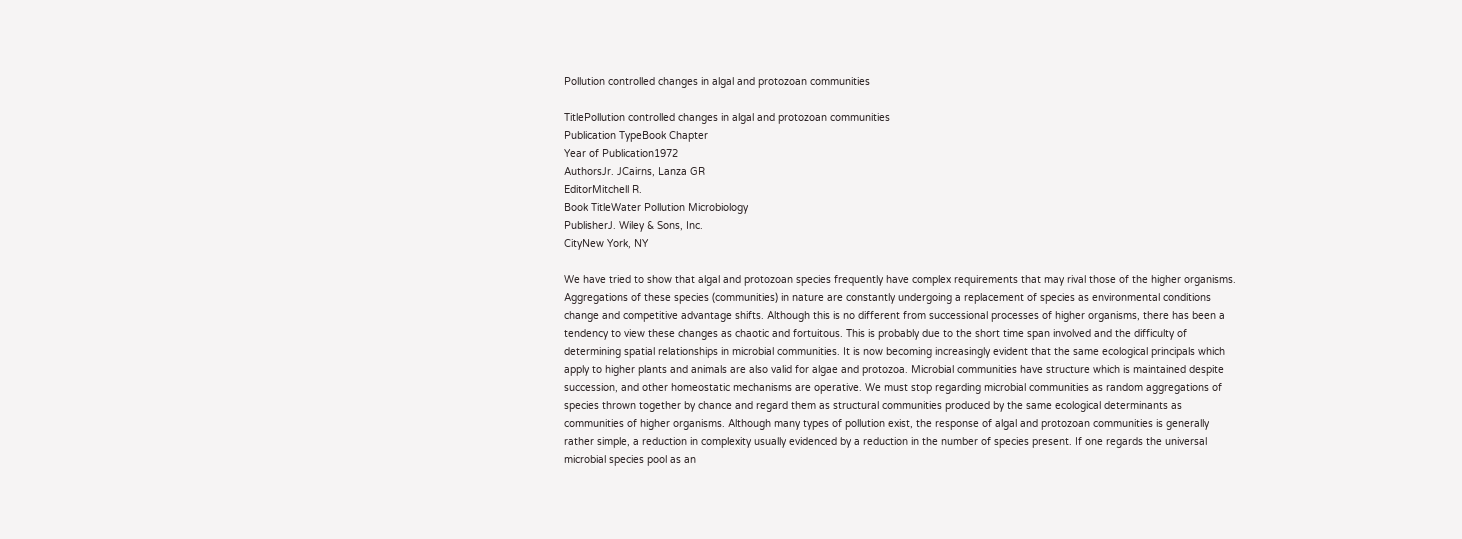Pollution controlled changes in algal and protozoan communities

TitlePollution controlled changes in algal and protozoan communities
Publication TypeBook Chapter
Year of Publication1972
AuthorsJr. JCairns, Lanza GR
EditorMitchell R.
Book TitleWater Pollution Microbiology
PublisherJ. Wiley & Sons, Inc.
CityNew York, NY

We have tried to show that algal and protozoan species frequently have complex requirements that may rival those of the higher organisms. Aggregations of these species (communities) in nature are constantly undergoing a replacement of species as environmental conditions change and competitive advantage shifts. Although this is no different from successional processes of higher organisms, there has been a tendency to view these changes as chaotic and fortuitous. This is probably due to the short time span involved and the difficulty of determining spatial relationships in microbial communities. It is now becoming increasingly evident that the same ecological principals which apply to higher plants and animals are also valid for algae and protozoa. Microbial communities have structure which is maintained despite succession, and other homeostatic mechanisms are operative. We must stop regarding microbial communities as random aggregations of species thrown together by chance and regard them as structural communities produced by the same ecological determinants as communities of higher organisms. Although many types of pollution exist, the response of algal and protozoan communities is generally rather simple, a reduction in complexity usually evidenced by a reduction in the number of species present. If one regards the universal microbial species pool as an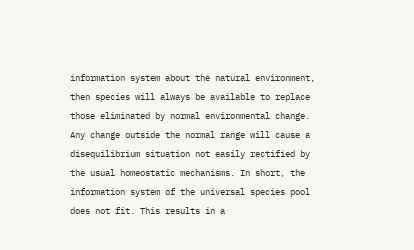information system about the natural environment, then species will always be available to replace those eliminated by normal environmental change. Any change outside the normal range will cause a disequilibrium situation not easily rectified by the usual homeostatic mechanisms. In short, the information system of the universal species pool does not fit. This results in a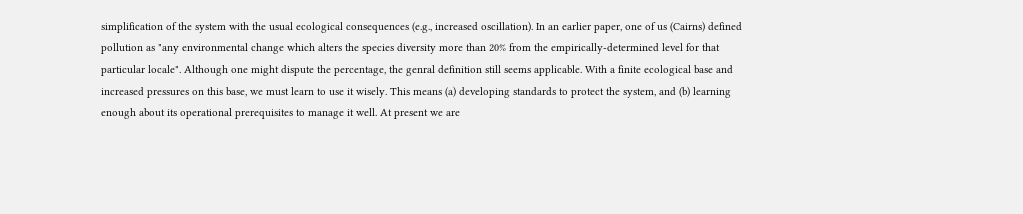simplification of the system with the usual ecological consequences (e.g., increased oscillation). In an earlier paper, one of us (Cairns) defined pollution as "any environmental change which alters the species diversity more than 20% from the empirically-determined level for that particular locale". Although one might dispute the percentage, the genral definition still seems applicable. With a finite ecological base and increased pressures on this base, we must learn to use it wisely. This means (a) developing standards to protect the system, and (b) learning enough about its operational prerequisites to manage it well. At present we are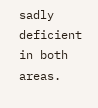sadly deficient in both areas.